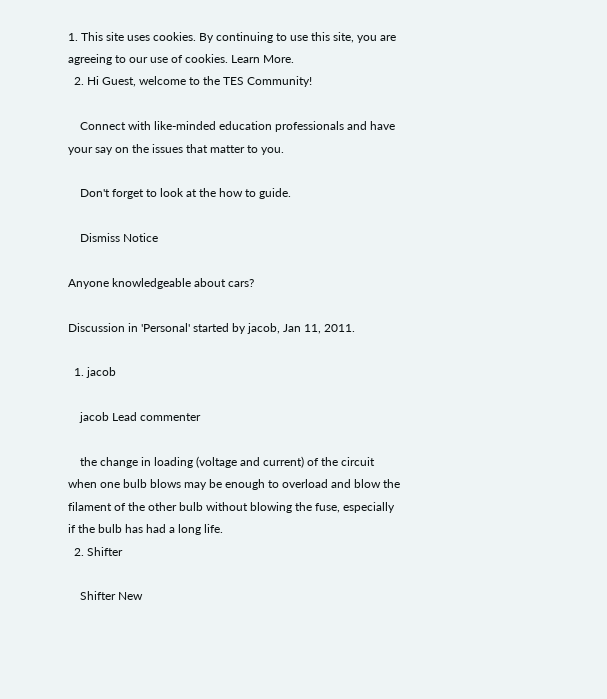1. This site uses cookies. By continuing to use this site, you are agreeing to our use of cookies. Learn More.
  2. Hi Guest, welcome to the TES Community!

    Connect with like-minded education professionals and have your say on the issues that matter to you.

    Don't forget to look at the how to guide.

    Dismiss Notice

Anyone knowledgeable about cars?

Discussion in 'Personal' started by jacob, Jan 11, 2011.

  1. jacob

    jacob Lead commenter

    the change in loading (voltage and current) of the circuit when one bulb blows may be enough to overload and blow the filament of the other bulb without blowing the fuse, especially if the bulb has had a long life.
  2. Shifter

    Shifter New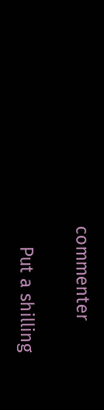commenter

    Put a shilling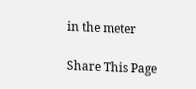in the meter

Share This Page